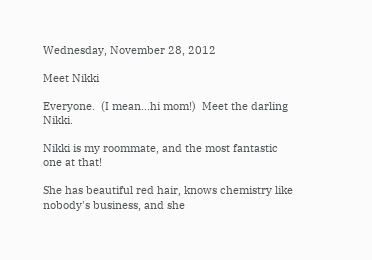Wednesday, November 28, 2012

Meet Nikki

Everyone.  (I mean...hi mom!)  Meet the darling Nikki.

Nikki is my roommate, and the most fantastic one at that!

She has beautiful red hair, knows chemistry like nobody's business, and she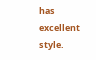has excellent style.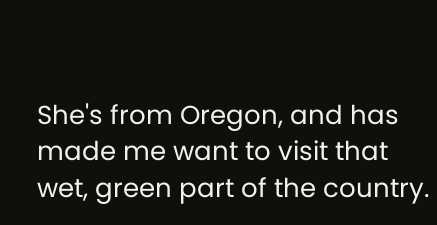She's from Oregon, and has made me want to visit that wet, green part of the country.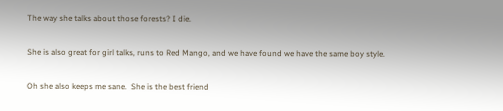The way she talks about those forests? I die.

She is also great for girl talks, runs to Red Mango, and we have found we have the same boy style.

Oh she also keeps me sane.  She is the best friend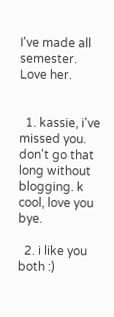I've made all semester.  Love her.


  1. kassie, i've missed you. don't go that long without blogging. k cool, love you bye.

  2. i like you both :)